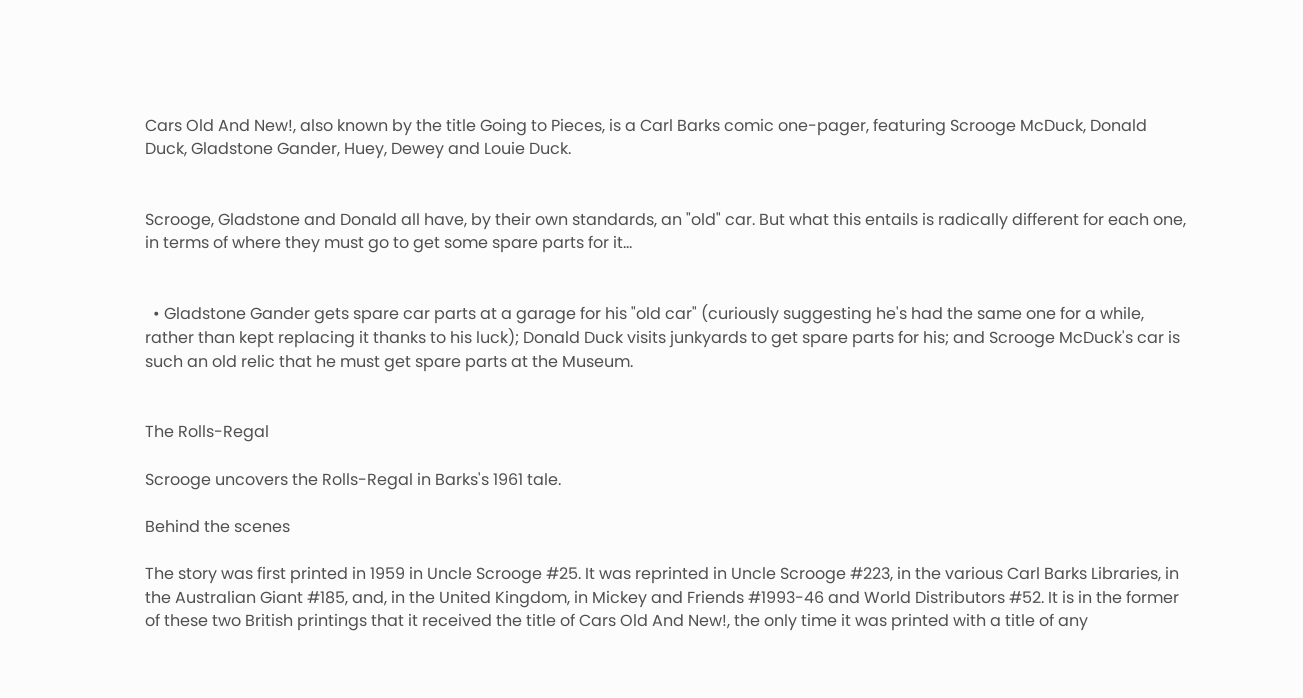Cars Old And New!, also known by the title Going to Pieces, is a Carl Barks comic one-pager, featuring Scrooge McDuck, Donald Duck, Gladstone Gander, Huey, Dewey and Louie Duck.


Scrooge, Gladstone and Donald all have, by their own standards, an "old" car. But what this entails is radically different for each one, in terms of where they must go to get some spare parts for it…


  • Gladstone Gander gets spare car parts at a garage for his "old car" (curiously suggesting he's had the same one for a while, rather than kept replacing it thanks to his luck); Donald Duck visits junkyards to get spare parts for his; and Scrooge McDuck's car is such an old relic that he must get spare parts at the Museum.


The Rolls-Regal

Scrooge uncovers the Rolls-Regal in Barks's 1961 tale.

Behind the scenes

The story was first printed in 1959 in Uncle Scrooge #25. It was reprinted in Uncle Scrooge #223, in the various Carl Barks Libraries, in the Australian Giant #185, and, in the United Kingdom, in Mickey and Friends #1993-46 and World Distributors #52. It is in the former of these two British printings that it received the title of Cars Old And New!, the only time it was printed with a title of any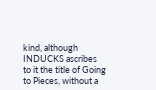kind, although INDUCKS ascribes to it the title of Going to Pieces, without a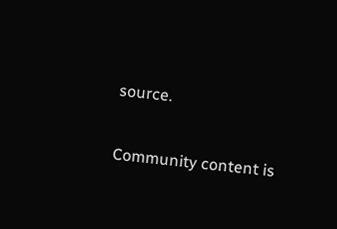source.

Community content is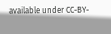available under CC-BY-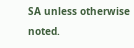SA unless otherwise noted.